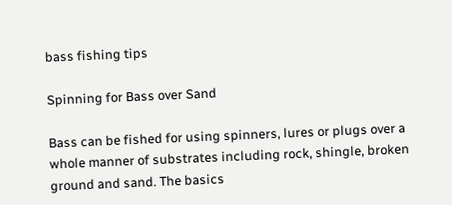bass fishing tips

Spinning for Bass over Sand

Bass can be fished for using spinners, lures or plugs over a whole manner of substrates including rock, shingle, broken ground and sand. The basics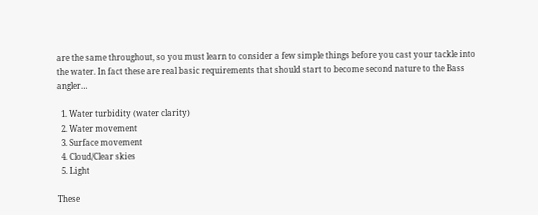are the same throughout, so you must learn to consider a few simple things before you cast your tackle into the water. In fact these are real basic requirements that should start to become second nature to the Bass angler…

  1. Water turbidity (water clarity)
  2. Water movement
  3. Surface movement
  4. Cloud/Clear skies
  5. Light

These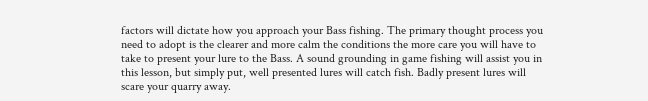factors will dictate how you approach your Bass fishing. The primary thought process you need to adopt is the clearer and more calm the conditions the more care you will have to take to present your lure to the Bass. A sound grounding in game fishing will assist you in this lesson, but simply put, well presented lures will catch fish. Badly present lures will scare your quarry away.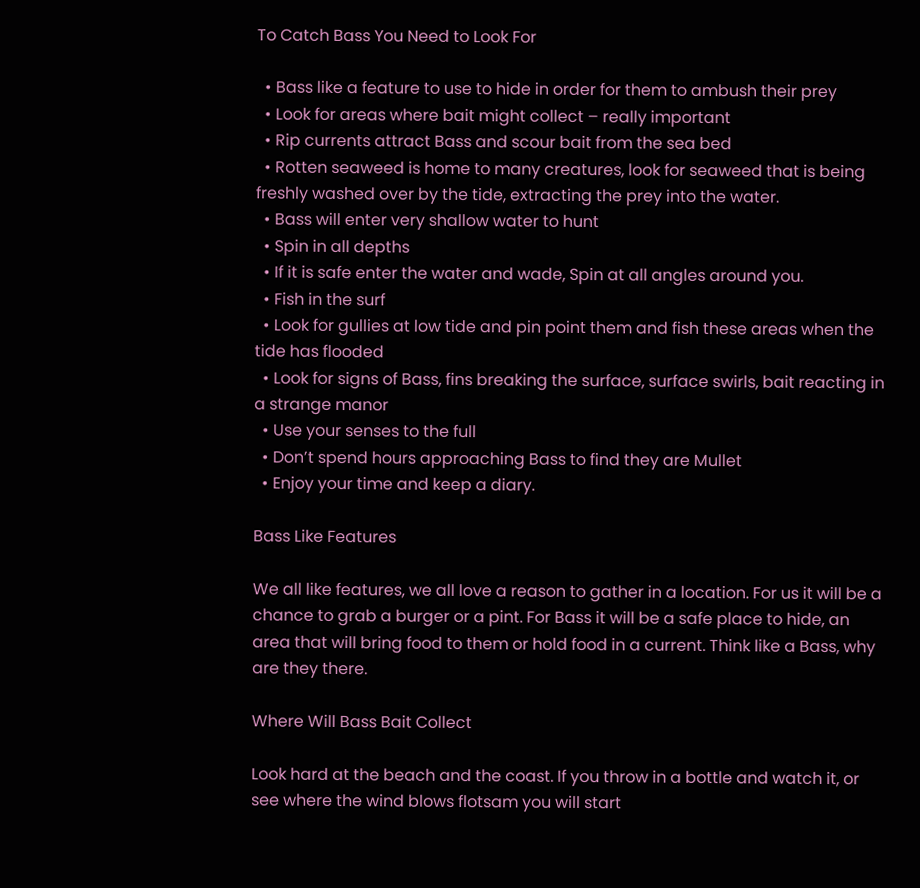To Catch Bass You Need to Look For

  • Bass like a feature to use to hide in order for them to ambush their prey
  • Look for areas where bait might collect – really important
  • Rip currents attract Bass and scour bait from the sea bed
  • Rotten seaweed is home to many creatures, look for seaweed that is being freshly washed over by the tide, extracting the prey into the water.
  • Bass will enter very shallow water to hunt
  • Spin in all depths
  • If it is safe enter the water and wade, Spin at all angles around you.
  • Fish in the surf
  • Look for gullies at low tide and pin point them and fish these areas when the tide has flooded
  • Look for signs of Bass, fins breaking the surface, surface swirls, bait reacting in a strange manor
  • Use your senses to the full
  • Don’t spend hours approaching Bass to find they are Mullet
  • Enjoy your time and keep a diary.

Bass Like Features

We all like features, we all love a reason to gather in a location. For us it will be a chance to grab a burger or a pint. For Bass it will be a safe place to hide, an area that will bring food to them or hold food in a current. Think like a Bass, why are they there.

Where Will Bass Bait Collect

Look hard at the beach and the coast. If you throw in a bottle and watch it, or see where the wind blows flotsam you will start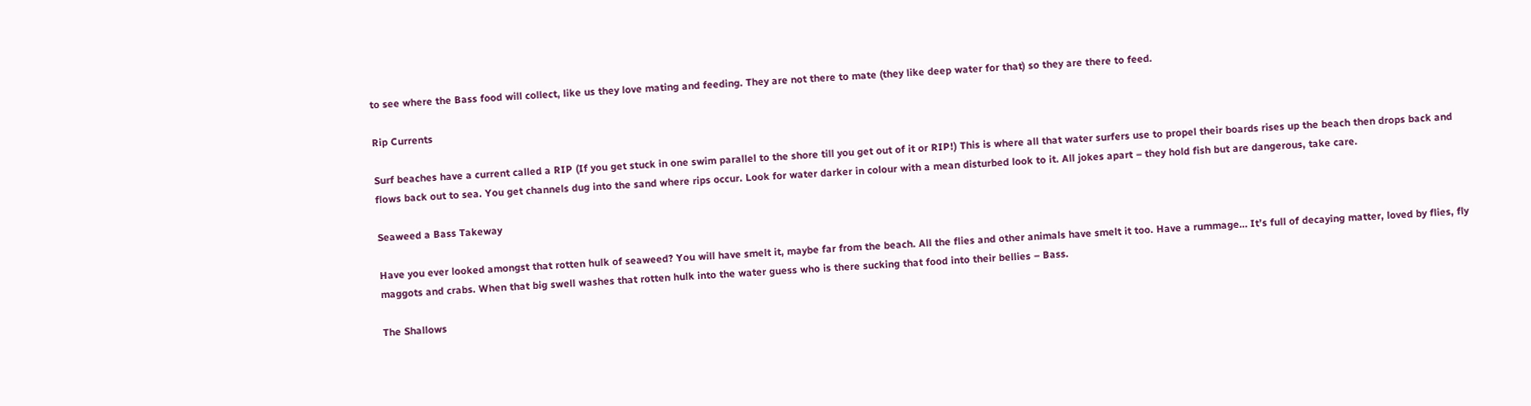to see where the Bass food will collect, like us they love mating and feeding. They are not there to mate (they like deep water for that) so they are there to feed.

Rip Currents

Surf beaches have a current called a RIP (If you get stuck in one swim parallel to the shore till you get out of it or RIP!) This is where all that water surfers use to propel their boards rises up the beach then drops back and flows back out to sea. You get channels dug into the sand where rips occur. Look for water darker in colour with a mean disturbed look to it. All jokes apart – they hold fish but are dangerous, take care.

Seaweed a Bass Takeway

Have you ever looked amongst that rotten hulk of seaweed? You will have smelt it, maybe far from the beach. All the flies and other animals have smelt it too. Have a rummage… It’s full of decaying matter, loved by flies, fly maggots and crabs. When that big swell washes that rotten hulk into the water guess who is there sucking that food into their bellies – Bass.

The Shallows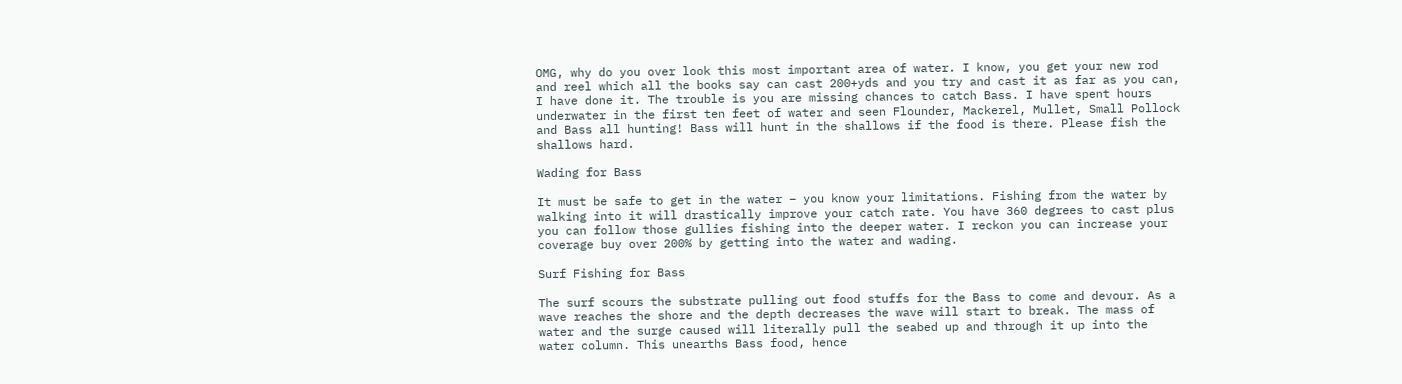OMG, why do you over look this most important area of water. I know, you get your new rod and reel which all the books say can cast 200+yds and you try and cast it as far as you can, I have done it. The trouble is you are missing chances to catch Bass. I have spent hours underwater in the first ten feet of water and seen Flounder, Mackerel, Mullet, Small Pollock and Bass all hunting! Bass will hunt in the shallows if the food is there. Please fish the shallows hard.

Wading for Bass

It must be safe to get in the water – you know your limitations. Fishing from the water by walking into it will drastically improve your catch rate. You have 360 degrees to cast plus you can follow those gullies fishing into the deeper water. I reckon you can increase your coverage buy over 200% by getting into the water and wading.

Surf Fishing for Bass

The surf scours the substrate pulling out food stuffs for the Bass to come and devour. As a wave reaches the shore and the depth decreases the wave will start to break. The mass of water and the surge caused will literally pull the seabed up and through it up into the water column. This unearths Bass food, hence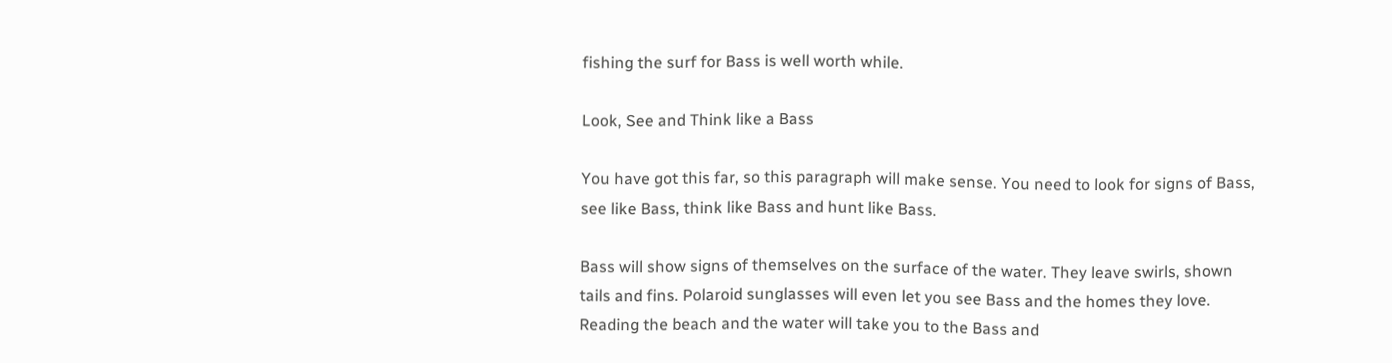fishing the surf for Bass is well worth while.

Look, See and Think like a Bass

You have got this far, so this paragraph will make sense. You need to look for signs of Bass, see like Bass, think like Bass and hunt like Bass.

Bass will show signs of themselves on the surface of the water. They leave swirls, shown tails and fins. Polaroid sunglasses will even let you see Bass and the homes they love. Reading the beach and the water will take you to the Bass and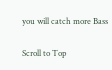you will catch more Bass

Scroll to Top